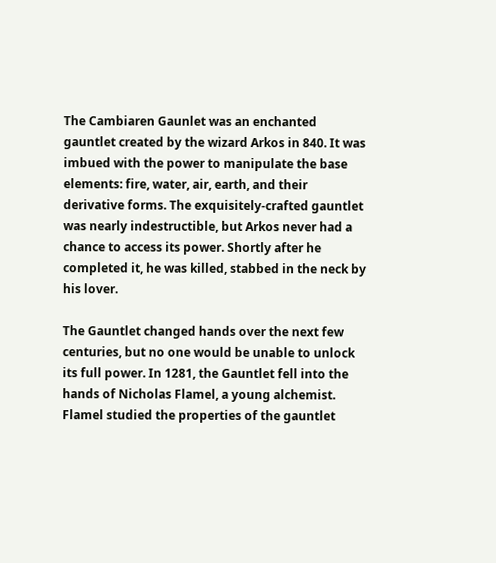The Cambiaren Gaunlet was an enchanted gauntlet created by the wizard Arkos in 840. It was imbued with the power to manipulate the base elements: fire, water, air, earth, and their derivative forms. The exquisitely-crafted gauntlet was nearly indestructible, but Arkos never had a chance to access its power. Shortly after he completed it, he was killed, stabbed in the neck by his lover.

The Gauntlet changed hands over the next few centuries, but no one would be unable to unlock its full power. In 1281, the Gauntlet fell into the hands of Nicholas Flamel, a young alchemist. Flamel studied the properties of the gauntlet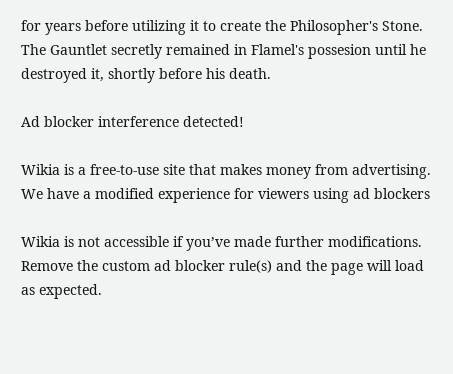for years before utilizing it to create the Philosopher's Stone. The Gauntlet secretly remained in Flamel's possesion until he destroyed it, shortly before his death.

Ad blocker interference detected!

Wikia is a free-to-use site that makes money from advertising. We have a modified experience for viewers using ad blockers

Wikia is not accessible if you’ve made further modifications. Remove the custom ad blocker rule(s) and the page will load as expected.